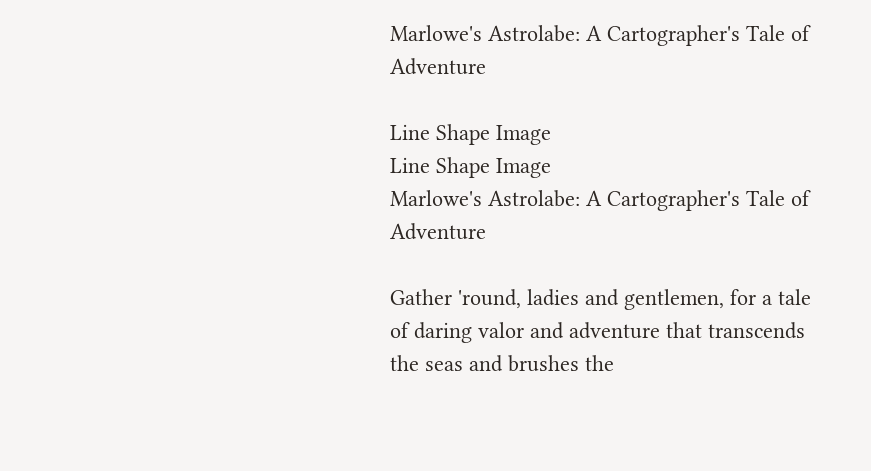Marlowe's Astrolabe: A Cartographer's Tale of Adventure

Line Shape Image
Line Shape Image
Marlowe's Astrolabe: A Cartographer's Tale of Adventure

Gather 'round, ladies and gentlemen, for a tale of daring valor and adventure that transcends the seas and brushes the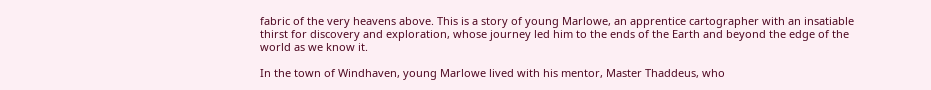fabric of the very heavens above. This is a story of young Marlowe, an apprentice cartographer with an insatiable thirst for discovery and exploration, whose journey led him to the ends of the Earth and beyond the edge of the world as we know it.

In the town of Windhaven, young Marlowe lived with his mentor, Master Thaddeus, who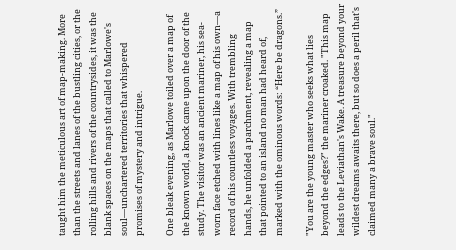taught him the meticulous art of map-making. More than the streets and lanes of the bustling cities, or the rolling hills and rivers of the countrysides, it was the blank spaces on the maps that called to Marlowe's soul—unchartered territories that whispered promises of mystery and intrigue.

One bleak evening, as Marlowe toiled over a map of the known world, a knock came upon the door of the study. The visitor was an ancient mariner, his sea-worn face etched with lines like a map of his own—a record of his countless voyages. With trembling hands, he unfolded a parchment, revealing a map that pointed to an island no man had heard of, marked with the ominous words: “Here be dragons.”

"You are the young master who seeks what lies beyond the edges?" the mariner croaked. "This map leads to the Leviathan's Wake. A treasure beyond your wildest dreams awaits there, but so does a peril that's claimed many a brave soul."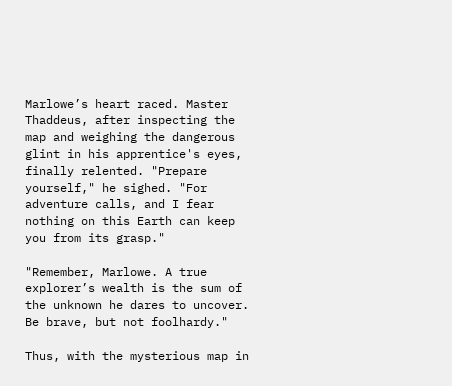Marlowe’s heart raced. Master Thaddeus, after inspecting the map and weighing the dangerous glint in his apprentice's eyes, finally relented. "Prepare yourself," he sighed. "For adventure calls, and I fear nothing on this Earth can keep you from its grasp."

"Remember, Marlowe. A true explorer’s wealth is the sum of the unknown he dares to uncover. Be brave, but not foolhardy."

Thus, with the mysterious map in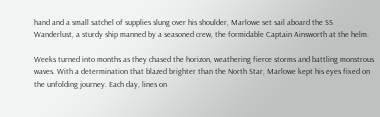hand and a small satchel of supplies slung over his shoulder, Marlowe set sail aboard the SS Wanderlust, a sturdy ship manned by a seasoned crew, the formidable Captain Ainsworth at the helm.

Weeks turned into months as they chased the horizon, weathering fierce storms and battling monstrous waves. With a determination that blazed brighter than the North Star, Marlowe kept his eyes fixed on the unfolding journey. Each day, lines on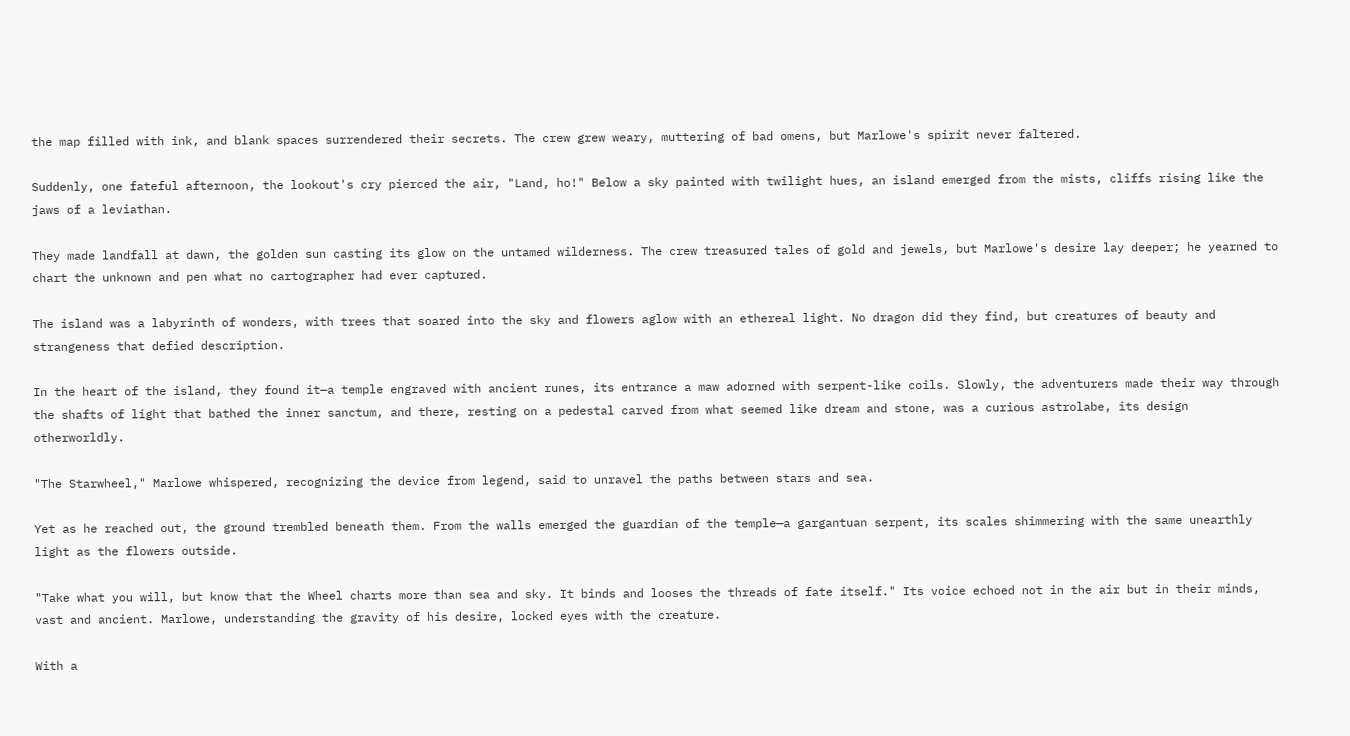the map filled with ink, and blank spaces surrendered their secrets. The crew grew weary, muttering of bad omens, but Marlowe's spirit never faltered.

Suddenly, one fateful afternoon, the lookout's cry pierced the air, "Land, ho!" Below a sky painted with twilight hues, an island emerged from the mists, cliffs rising like the jaws of a leviathan.

They made landfall at dawn, the golden sun casting its glow on the untamed wilderness. The crew treasured tales of gold and jewels, but Marlowe's desire lay deeper; he yearned to chart the unknown and pen what no cartographer had ever captured.

The island was a labyrinth of wonders, with trees that soared into the sky and flowers aglow with an ethereal light. No dragon did they find, but creatures of beauty and strangeness that defied description.

In the heart of the island, they found it—a temple engraved with ancient runes, its entrance a maw adorned with serpent-like coils. Slowly, the adventurers made their way through the shafts of light that bathed the inner sanctum, and there, resting on a pedestal carved from what seemed like dream and stone, was a curious astrolabe, its design otherworldly.

"The Starwheel," Marlowe whispered, recognizing the device from legend, said to unravel the paths between stars and sea.

Yet as he reached out, the ground trembled beneath them. From the walls emerged the guardian of the temple—a gargantuan serpent, its scales shimmering with the same unearthly light as the flowers outside.

"Take what you will, but know that the Wheel charts more than sea and sky. It binds and looses the threads of fate itself." Its voice echoed not in the air but in their minds, vast and ancient. Marlowe, understanding the gravity of his desire, locked eyes with the creature.

With a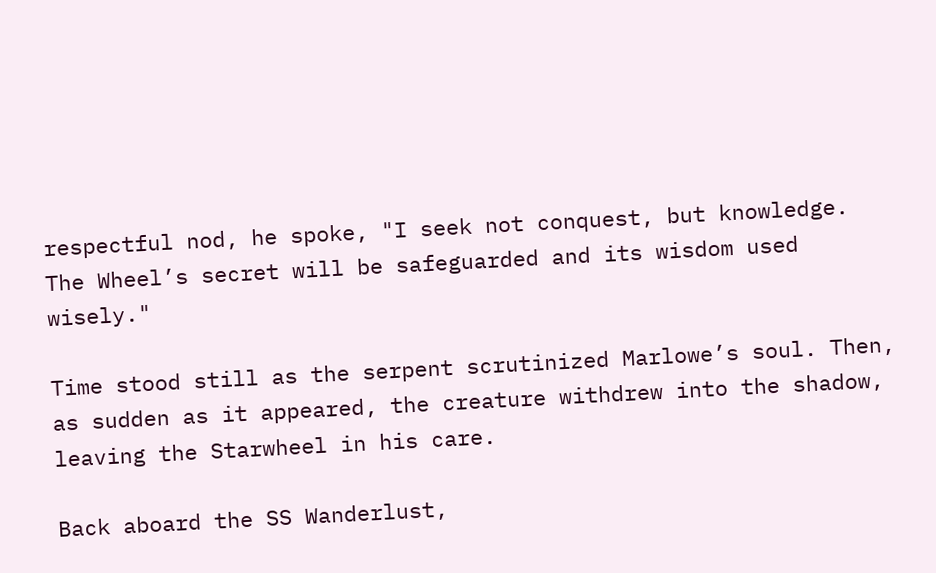respectful nod, he spoke, "I seek not conquest, but knowledge. The Wheel’s secret will be safeguarded and its wisdom used wisely."

Time stood still as the serpent scrutinized Marlowe’s soul. Then, as sudden as it appeared, the creature withdrew into the shadow, leaving the Starwheel in his care.

Back aboard the SS Wanderlust,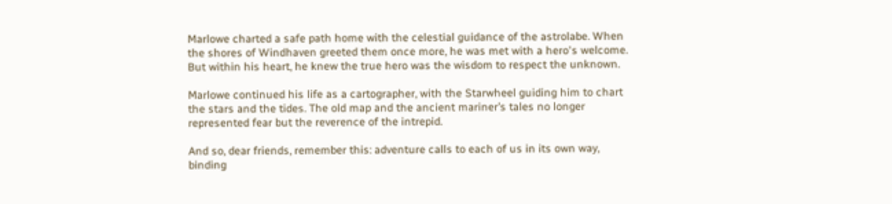Marlowe charted a safe path home with the celestial guidance of the astrolabe. When the shores of Windhaven greeted them once more, he was met with a hero's welcome. But within his heart, he knew the true hero was the wisdom to respect the unknown.

Marlowe continued his life as a cartographer, with the Starwheel guiding him to chart the stars and the tides. The old map and the ancient mariner’s tales no longer represented fear but the reverence of the intrepid.

And so, dear friends, remember this: adventure calls to each of us in its own way, binding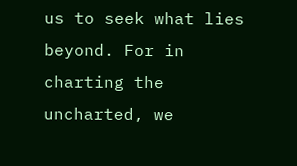us to seek what lies beyond. For in charting the uncharted, we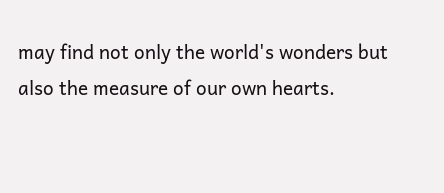may find not only the world's wonders but also the measure of our own hearts.